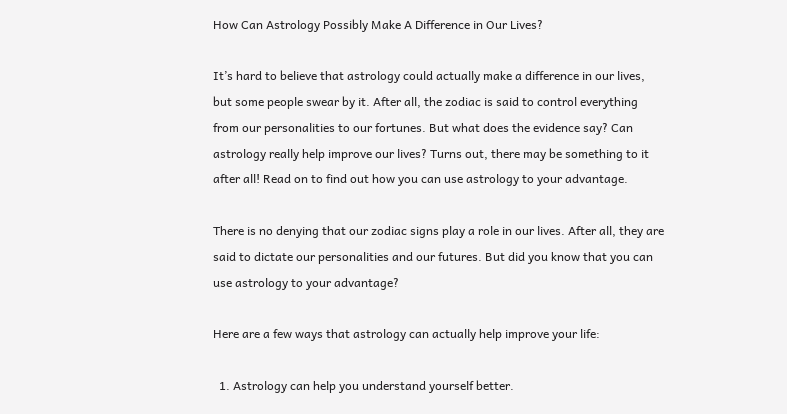How Can Astrology Possibly Make A Difference in Our Lives?

It’s hard to believe that astrology could actually make a difference in our lives, but some people swear by it. After all, the zodiac is said to control everything from our personalities to our fortunes. But what does the evidence say? Can astrology really help improve our lives? Turns out, there may be something to it after all! Read on to find out how you can use astrology to your advantage.

There is no denying that our zodiac signs play a role in our lives. After all, they are said to dictate our personalities and our futures. But did you know that you can use astrology to your advantage?

Here are a few ways that astrology can actually help improve your life:

  1. Astrology can help you understand yourself better.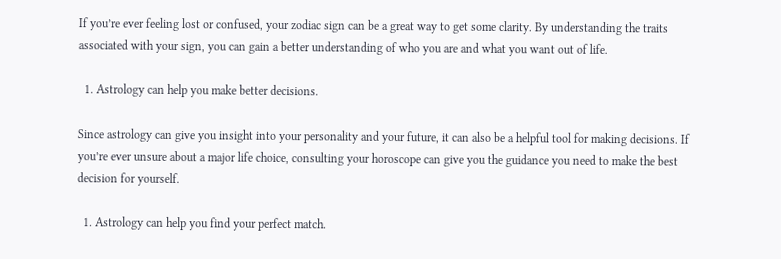If you’re ever feeling lost or confused, your zodiac sign can be a great way to get some clarity. By understanding the traits associated with your sign, you can gain a better understanding of who you are and what you want out of life.

  1. Astrology can help you make better decisions.

Since astrology can give you insight into your personality and your future, it can also be a helpful tool for making decisions. If you’re ever unsure about a major life choice, consulting your horoscope can give you the guidance you need to make the best decision for yourself.

  1. Astrology can help you find your perfect match.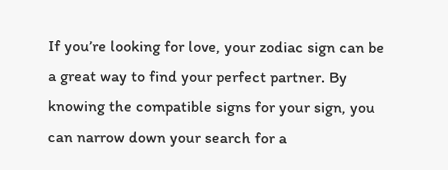If you’re looking for love, your zodiac sign can be a great way to find your perfect partner. By knowing the compatible signs for your sign, you can narrow down your search for a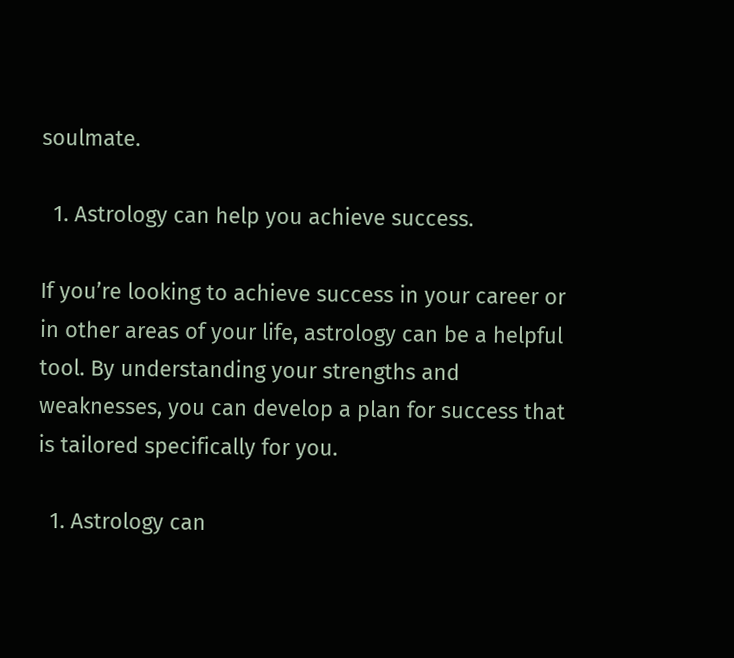soulmate.

  1. Astrology can help you achieve success.

If you’re looking to achieve success in your career or in other areas of your life, astrology can be a helpful tool. By understanding your strengths and weaknesses, you can develop a plan for success that is tailored specifically for you.

  1. Astrology can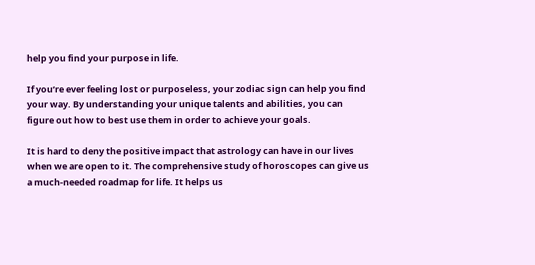help you find your purpose in life.

If you’re ever feeling lost or purposeless, your zodiac sign can help you find your way. By understanding your unique talents and abilities, you can figure out how to best use them in order to achieve your goals.

It is hard to deny the positive impact that astrology can have in our lives when we are open to it. The comprehensive study of horoscopes can give us a much-needed roadmap for life. It helps us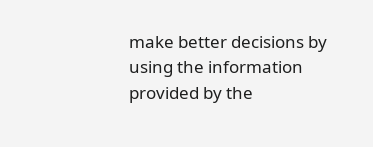make better decisions by using the information provided by the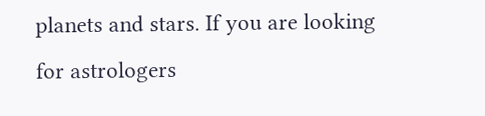planets and stars. If you are looking for astrologers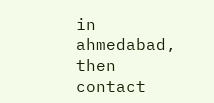in ahmedabad, then contact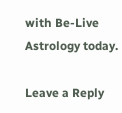with Be-Live Astrology today.

Leave a Reply